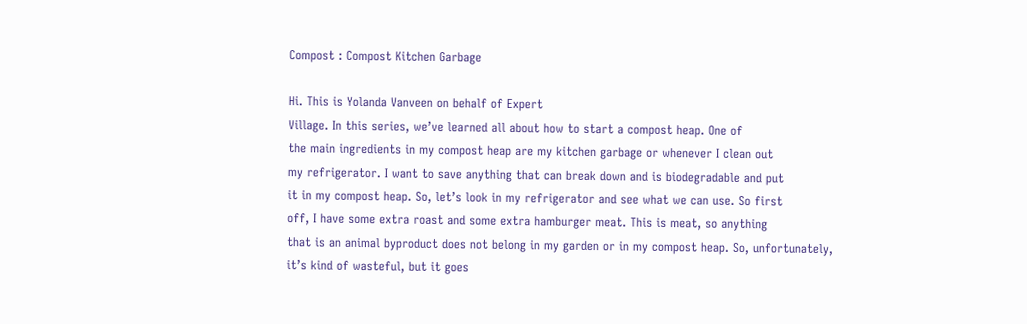Compost : Compost Kitchen Garbage

Hi. This is Yolanda Vanveen on behalf of Expert
Village. In this series, we’ve learned all about how to start a compost heap. One of
the main ingredients in my compost heap are my kitchen garbage or whenever I clean out
my refrigerator. I want to save anything that can break down and is biodegradable and put
it in my compost heap. So, let’s look in my refrigerator and see what we can use. So first
off, I have some extra roast and some extra hamburger meat. This is meat, so anything
that is an animal byproduct does not belong in my garden or in my compost heap. So, unfortunately,
it’s kind of wasteful, but it goes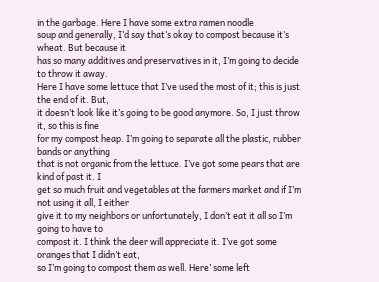in the garbage. Here I have some extra ramen noodle
soup and generally, I’d say that’s okay to compost because it’s wheat. But because it
has so many additives and preservatives in it, I’m going to decide to throw it away.
Here I have some lettuce that I’ve used the most of it; this is just the end of it. But,
it doesn’t look like it’s going to be good anymore. So, I just throw it, so this is fine
for my compost heap. I’m going to separate all the plastic, rubber bands or anything
that is not organic from the lettuce. I’ve got some pears that are kind of past it. I
get so much fruit and vegetables at the farmers market and if I’m not using it all, I either
give it to my neighbors or unfortunately, I don’t eat it all so I’m going to have to
compost it. I think the deer will appreciate it. I’ve got some oranges that I didn’t eat,
so I’m going to compost them as well. Here’ some left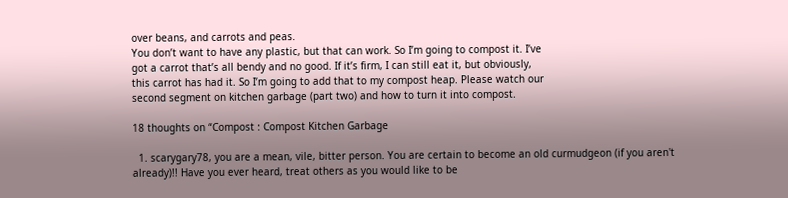over beans, and carrots and peas.
You don’t want to have any plastic, but that can work. So I’m going to compost it. I’ve
got a carrot that’s all bendy and no good. If it’s firm, I can still eat it, but obviously,
this carrot has had it. So I’m going to add that to my compost heap. Please watch our
second segment on kitchen garbage (part two) and how to turn it into compost.

18 thoughts on “Compost : Compost Kitchen Garbage

  1. scarygary78, you are a mean, vile, bitter person. You are certain to become an old curmudgeon (if you aren't already)!! Have you ever heard, treat others as you would like to be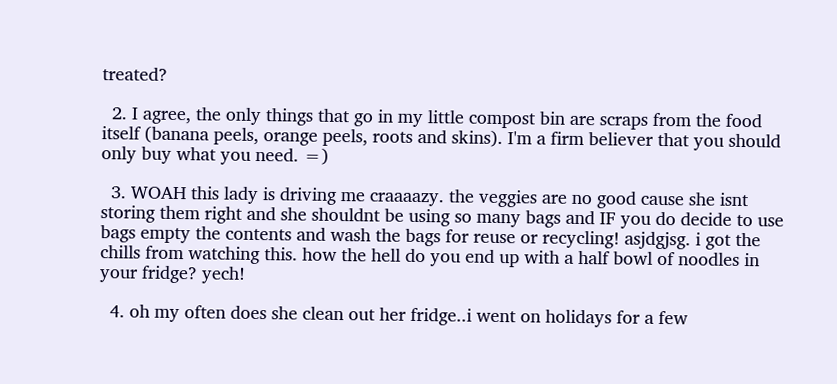treated?

  2. I agree, the only things that go in my little compost bin are scraps from the food itself (banana peels, orange peels, roots and skins). I'm a firm believer that you should only buy what you need. =)

  3. WOAH this lady is driving me craaaazy. the veggies are no good cause she isnt storing them right and she shouldnt be using so many bags and IF you do decide to use bags empty the contents and wash the bags for reuse or recycling! asjdgjsg. i got the chills from watching this. how the hell do you end up with a half bowl of noodles in your fridge? yech!

  4. oh my often does she clean out her fridge..i went on holidays for a few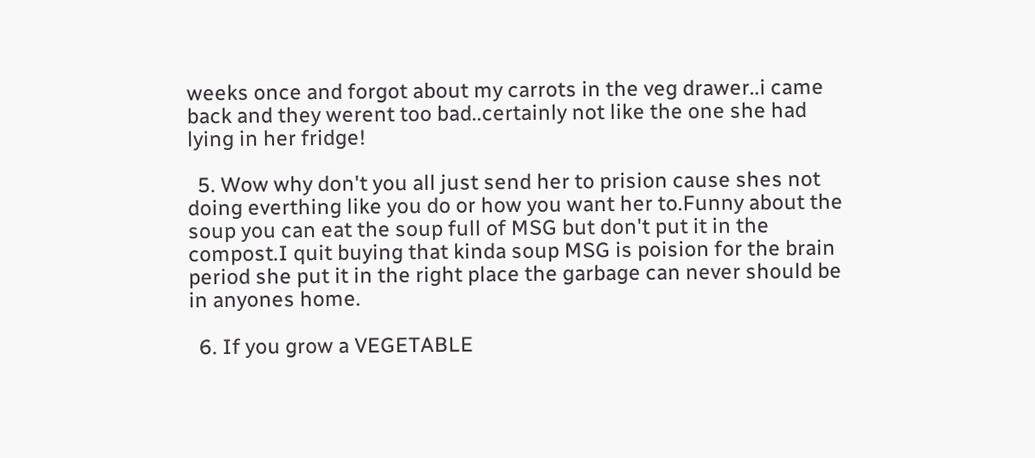weeks once and forgot about my carrots in the veg drawer..i came back and they werent too bad..certainly not like the one she had lying in her fridge!

  5. Wow why don't you all just send her to prision cause shes not doing everthing like you do or how you want her to.Funny about the soup you can eat the soup full of MSG but don't put it in the compost.I quit buying that kinda soup MSG is poision for the brain period she put it in the right place the garbage can never should be in anyones home.

  6. If you grow a VEGETABLE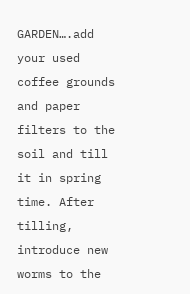GARDEN….add your used coffee grounds and paper filters to the soil and till it in spring time. After tilling, introduce new worms to the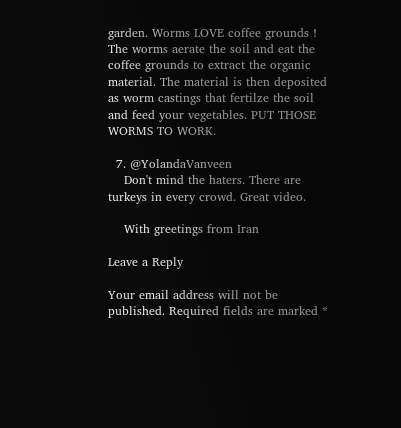garden. Worms LOVE coffee grounds ! The worms aerate the soil and eat the coffee grounds to extract the organic material. The material is then deposited as worm castings that fertilze the soil and feed your vegetables. PUT THOSE WORMS TO WORK.

  7. @YolandaVanveen
    Don't mind the haters. There are turkeys in every crowd. Great video.

    With greetings from Iran

Leave a Reply

Your email address will not be published. Required fields are marked *